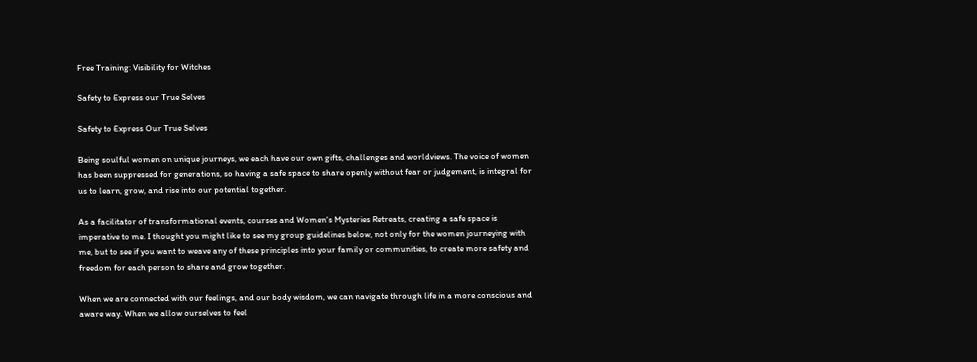Free Training: Visibility for Witches

Safety to Express our True Selves

Safety to Express Our True Selves

Being soulful women on unique journeys, we each have our own gifts, challenges and worldviews. The voice of women has been suppressed for generations, so having a safe space to share openly without fear or judgement, is integral for us to learn, grow, and rise into our potential together.

As a facilitator of transformational events, courses and Women's Mysteries Retreats, creating a safe space is imperative to me. I thought you might like to see my group guidelines below, not only for the women journeying with me, but to see if you want to weave any of these principles into your family or communities, to create more safety and freedom for each person to share and grow together.

When we are connected with our feelings, and our body wisdom, we can navigate through life in a more conscious and aware way. When we allow ourselves to feel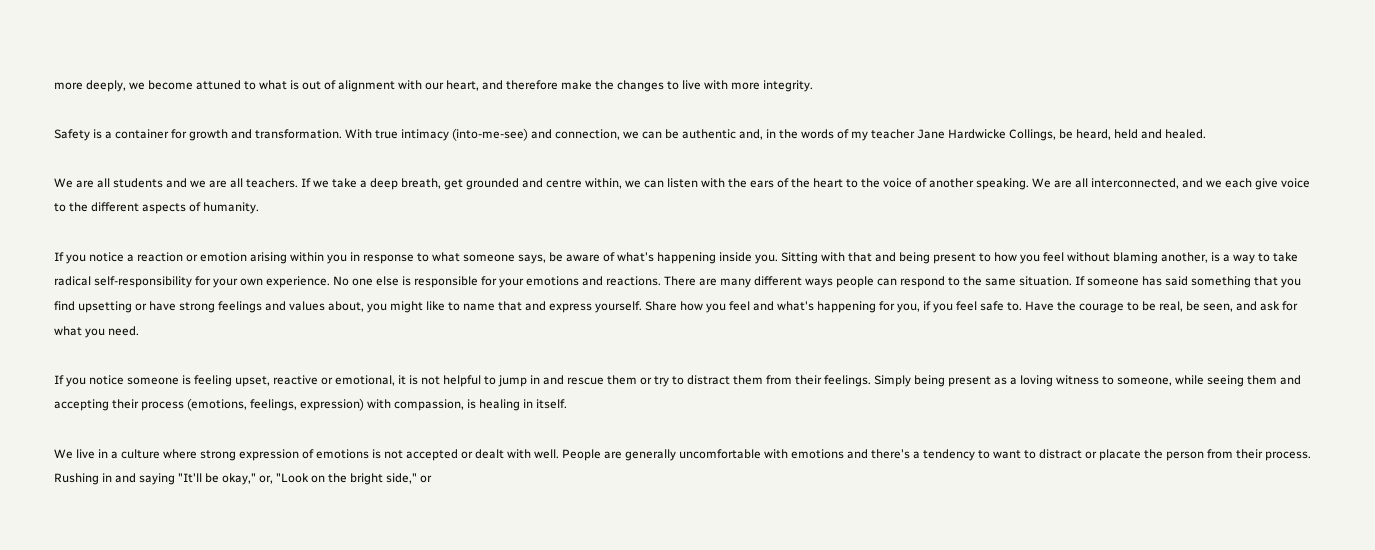more deeply, we become attuned to what is out of alignment with our heart, and therefore make the changes to live with more integrity.

Safety is a container for growth and transformation. With true intimacy (into-me-see) and connection, we can be authentic and, in the words of my teacher Jane Hardwicke Collings, be heard, held and healed.

We are all students and we are all teachers. If we take a deep breath, get grounded and centre within, we can listen with the ears of the heart to the voice of another speaking. We are all interconnected, and we each give voice to the different aspects of humanity.

If you notice a reaction or emotion arising within you in response to what someone says, be aware of what's happening inside you. Sitting with that and being present to how you feel without blaming another, is a way to take radical self-responsibility for your own experience. No one else is responsible for your emotions and reactions. There are many different ways people can respond to the same situation. If someone has said something that you find upsetting or have strong feelings and values about, you might like to name that and express yourself. Share how you feel and what's happening for you, if you feel safe to. Have the courage to be real, be seen, and ask for what you need.

If you notice someone is feeling upset, reactive or emotional, it is not helpful to jump in and rescue them or try to distract them from their feelings. Simply being present as a loving witness to someone, while seeing them and accepting their process (emotions, feelings, expression) with compassion, is healing in itself.

We live in a culture where strong expression of emotions is not accepted or dealt with well. People are generally uncomfortable with emotions and there's a tendency to want to distract or placate the person from their process. Rushing in and saying "It'll be okay," or, "Look on the bright side," or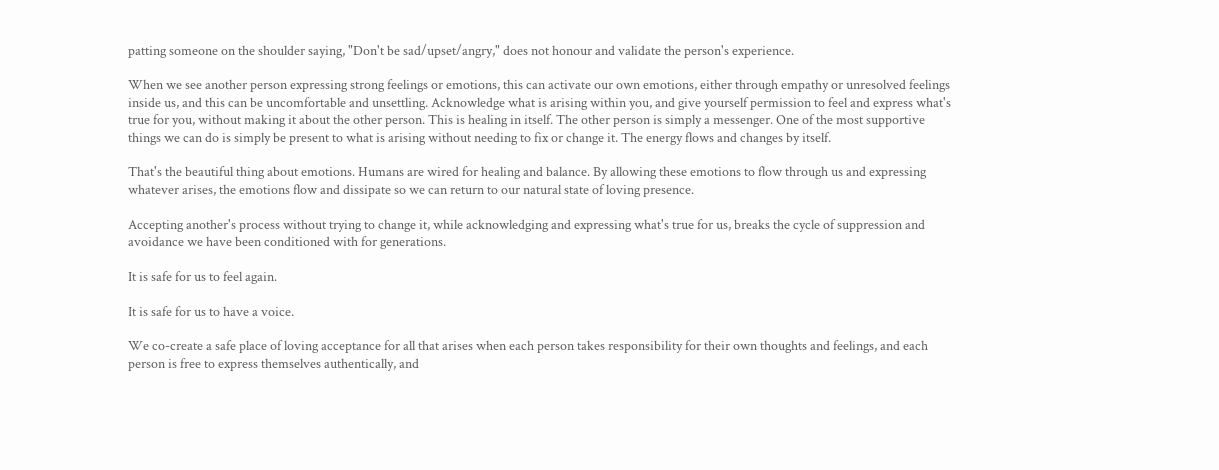patting someone on the shoulder saying, "Don't be sad/upset/angry," does not honour and validate the person's experience.

When we see another person expressing strong feelings or emotions, this can activate our own emotions, either through empathy or unresolved feelings inside us, and this can be uncomfortable and unsettling. Acknowledge what is arising within you, and give yourself permission to feel and express what's true for you, without making it about the other person. This is healing in itself. The other person is simply a messenger. One of the most supportive things we can do is simply be present to what is arising without needing to fix or change it. The energy flows and changes by itself.

That's the beautiful thing about emotions. Humans are wired for healing and balance. By allowing these emotions to flow through us and expressing whatever arises, the emotions flow and dissipate so we can return to our natural state of loving presence.

Accepting another's process without trying to change it, while acknowledging and expressing what's true for us, breaks the cycle of suppression and avoidance we have been conditioned with for generations.

It is safe for us to feel again.

It is safe for us to have a voice.

We co-create a safe place of loving acceptance for all that arises when each person takes responsibility for their own thoughts and feelings, and each person is free to express themselves authentically, and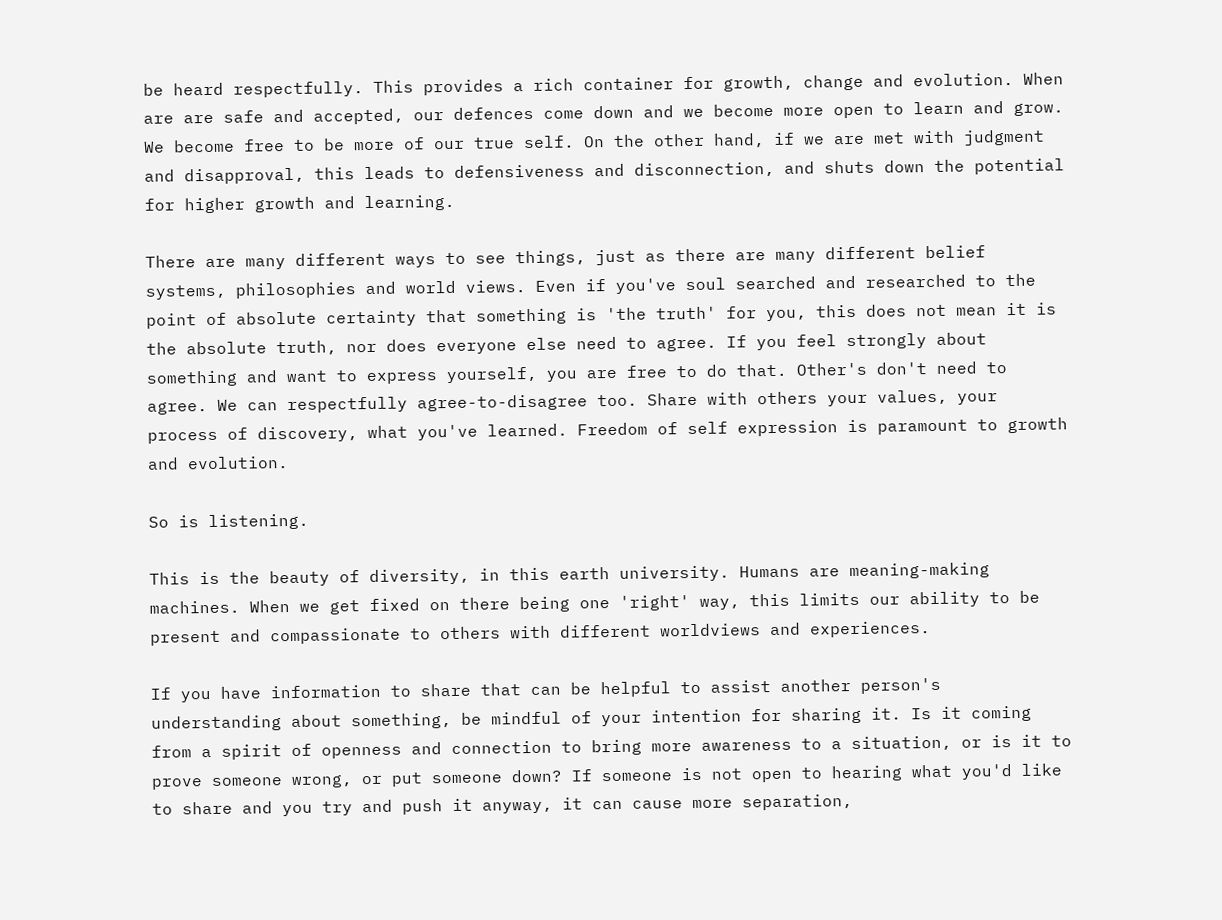be heard respectfully. This provides a rich container for growth, change and evolution. When are are safe and accepted, our defences come down and we become more open to learn and grow. We become free to be more of our true self. On the other hand, if we are met with judgment and disapproval, this leads to defensiveness and disconnection, and shuts down the potential for higher growth and learning.

There are many different ways to see things, just as there are many different belief systems, philosophies and world views. Even if you've soul searched and researched to the point of absolute certainty that something is 'the truth' for you, this does not mean it is the absolute truth, nor does everyone else need to agree. If you feel strongly about something and want to express yourself, you are free to do that. Other's don't need to agree. We can respectfully agree-to-disagree too. Share with others your values, your process of discovery, what you've learned. Freedom of self expression is paramount to growth and evolution.

So is listening.

This is the beauty of diversity, in this earth university. Humans are meaning-making machines. When we get fixed on there being one 'right' way, this limits our ability to be present and compassionate to others with different worldviews and experiences.

If you have information to share that can be helpful to assist another person's understanding about something, be mindful of your intention for sharing it. Is it coming from a spirit of openness and connection to bring more awareness to a situation, or is it to prove someone wrong, or put someone down? If someone is not open to hearing what you'd like to share and you try and push it anyway, it can cause more separation,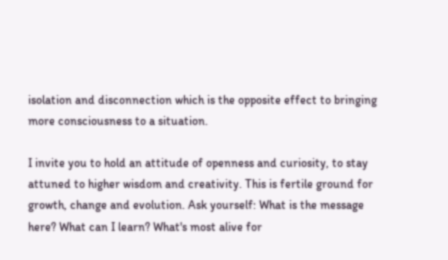isolation and disconnection which is the opposite effect to bringing more consciousness to a situation.

I invite you to hold an attitude of openness and curiosity, to stay attuned to higher wisdom and creativity. This is fertile ground for growth, change and evolution. Ask yourself: What is the message here? What can I learn? What's most alive for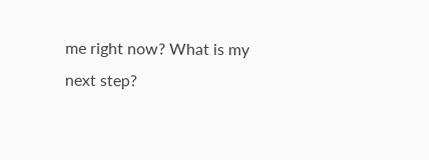me right now? What is my next step?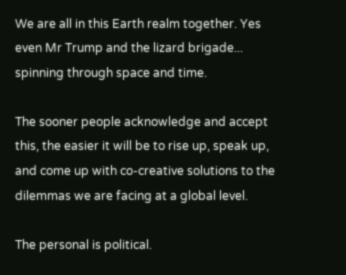We are all in this Earth realm together. Yes even Mr Trump and the lizard brigade... spinning through space and time.

The sooner people acknowledge and accept this, the easier it will be to rise up, speak up, and come up with co-creative solutions to the dilemmas we are facing at a global level.

The personal is political.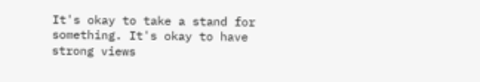It's okay to take a stand for something. It's okay to have strong views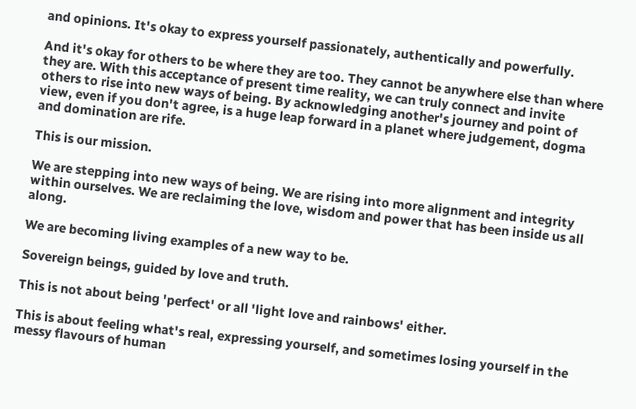and opinions. It's okay to express yourself passionately, authentically and powerfully.

And it's okay for others to be where they are too. They cannot be anywhere else than where they are. With this acceptance of present time reality, we can truly connect and invite others to rise into new ways of being. By acknowledging another's journey and point of view, even if you don't agree, is a huge leap forward in a planet where judgement, dogma and domination are rife.

This is our mission.

We are stepping into new ways of being. We are rising into more alignment and integrity within ourselves. We are reclaiming the love, wisdom and power that has been inside us all along.

We are becoming living examples of a new way to be.

Sovereign beings, guided by love and truth.

This is not about being 'perfect' or all 'light love and rainbows' either.

This is about feeling what's real, expressing yourself, and sometimes losing yourself in the messy flavours of human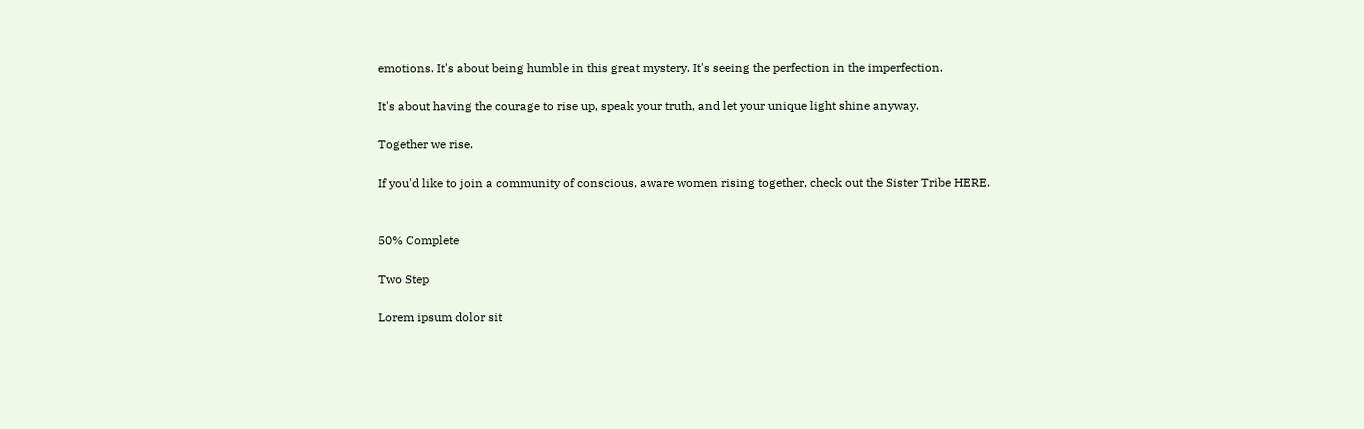emotions. It's about being humble in this great mystery. It's seeing the perfection in the imperfection.

It's about having the courage to rise up, speak your truth, and let your unique light shine anyway.

Together we rise.

If you'd like to join a community of conscious, aware women rising together, check out the Sister Tribe HERE.


50% Complete

Two Step

Lorem ipsum dolor sit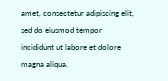amet, consectetur adipiscing elit, sed do eiusmod tempor incididunt ut labore et dolore magna aliqua.